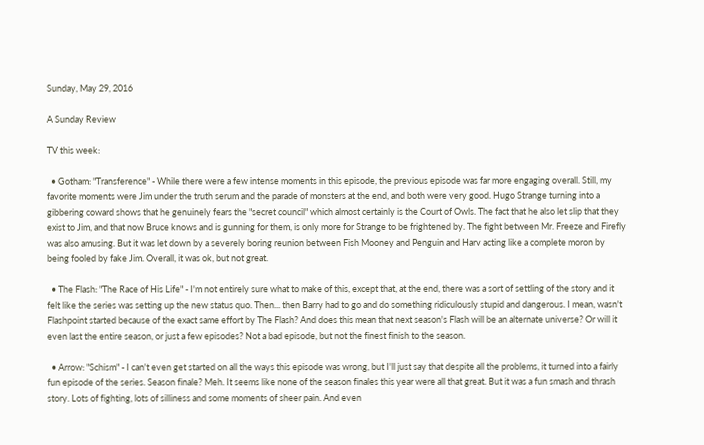Sunday, May 29, 2016

A Sunday Review

TV this week:

  • Gotham: "Transference" - While there were a few intense moments in this episode, the previous episode was far more engaging overall. Still, my favorite moments were Jim under the truth serum and the parade of monsters at the end, and both were very good. Hugo Strange turning into a gibbering coward shows that he genuinely fears the "secret council" which almost certainly is the Court of Owls. The fact that he also let slip that they exist to Jim, and that now Bruce knows and is gunning for them, is only more for Strange to be frightened by. The fight between Mr. Freeze and Firefly was also amusing. But it was let down by a severely boring reunion between Fish Mooney and Penguin and Harv acting like a complete moron by being fooled by fake Jim. Overall, it was ok, but not great.

  • The Flash: "The Race of His Life" - I'm not entirely sure what to make of this, except that, at the end, there was a sort of settling of the story and it felt like the series was setting up the new status quo. Then... then Barry had to go and do something ridiculously stupid and dangerous. I mean, wasn't Flashpoint started because of the exact same effort by The Flash? And does this mean that next season's Flash will be an alternate universe? Or will it even last the entire season, or just a few episodes? Not a bad episode, but not the finest finish to the season.

  • Arrow: "Schism" - I can't even get started on all the ways this episode was wrong, but I'll just say that despite all the problems, it turned into a fairly fun episode of the series. Season finale? Meh. It seems like none of the season finales this year were all that great. But it was a fun smash and thrash story. Lots of fighting, lots of silliness and some moments of sheer pain. And even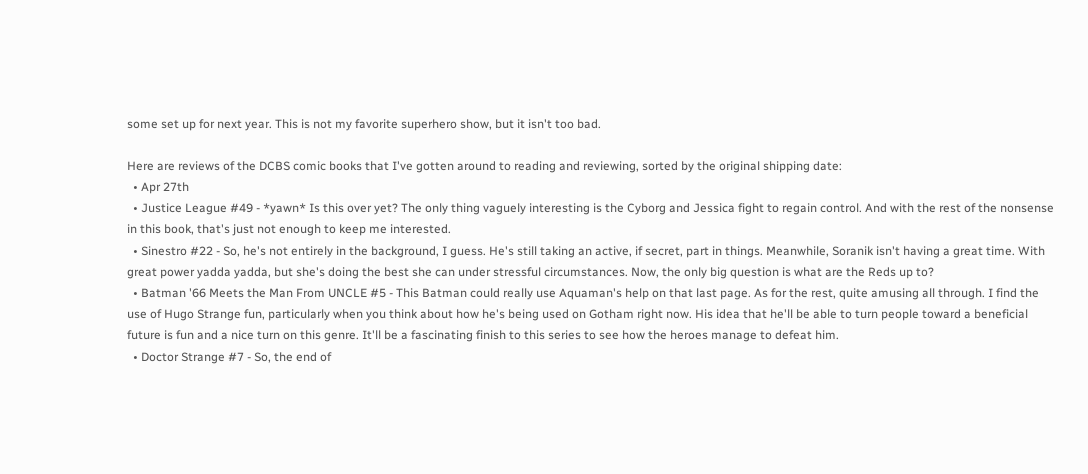some set up for next year. This is not my favorite superhero show, but it isn't too bad.

Here are reviews of the DCBS comic books that I've gotten around to reading and reviewing, sorted by the original shipping date:
  • Apr 27th
  • Justice League #49 - *yawn* Is this over yet? The only thing vaguely interesting is the Cyborg and Jessica fight to regain control. And with the rest of the nonsense in this book, that's just not enough to keep me interested.
  • Sinestro #22 - So, he's not entirely in the background, I guess. He's still taking an active, if secret, part in things. Meanwhile, Soranik isn't having a great time. With great power yadda yadda, but she's doing the best she can under stressful circumstances. Now, the only big question is what are the Reds up to?
  • Batman '66 Meets the Man From UNCLE #5 - This Batman could really use Aquaman's help on that last page. As for the rest, quite amusing all through. I find the use of Hugo Strange fun, particularly when you think about how he's being used on Gotham right now. His idea that he'll be able to turn people toward a beneficial future is fun and a nice turn on this genre. It'll be a fascinating finish to this series to see how the heroes manage to defeat him.
  • Doctor Strange #7 - So, the end of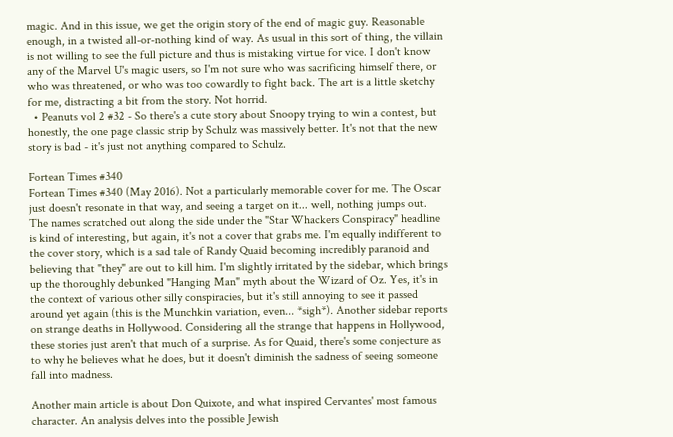magic. And in this issue, we get the origin story of the end of magic guy. Reasonable enough, in a twisted all-or-nothing kind of way. As usual in this sort of thing, the villain is not willing to see the full picture and thus is mistaking virtue for vice. I don't know any of the Marvel U's magic users, so I'm not sure who was sacrificing himself there, or who was threatened, or who was too cowardly to fight back. The art is a little sketchy for me, distracting a bit from the story. Not horrid.
  • Peanuts vol 2 #32 - So there's a cute story about Snoopy trying to win a contest, but honestly, the one page classic strip by Schulz was massively better. It's not that the new story is bad - it's just not anything compared to Schulz.

Fortean Times #340
Fortean Times #340 (May 2016). Not a particularly memorable cover for me. The Oscar just doesn't resonate in that way, and seeing a target on it... well, nothing jumps out. The names scratched out along the side under the "Star Whackers Conspiracy" headline is kind of interesting, but again, it's not a cover that grabs me. I'm equally indifferent to the cover story, which is a sad tale of Randy Quaid becoming incredibly paranoid and believing that "they" are out to kill him. I'm slightly irritated by the sidebar, which brings up the thoroughly debunked "Hanging Man" myth about the Wizard of Oz. Yes, it's in the context of various other silly conspiracies, but it's still annoying to see it passed around yet again (this is the Munchkin variation, even... *sigh*). Another sidebar reports on strange deaths in Hollywood. Considering all the strange that happens in Hollywood, these stories just aren't that much of a surprise. As for Quaid, there's some conjecture as to why he believes what he does, but it doesn't diminish the sadness of seeing someone fall into madness.

Another main article is about Don Quixote, and what inspired Cervantes' most famous character. An analysis delves into the possible Jewish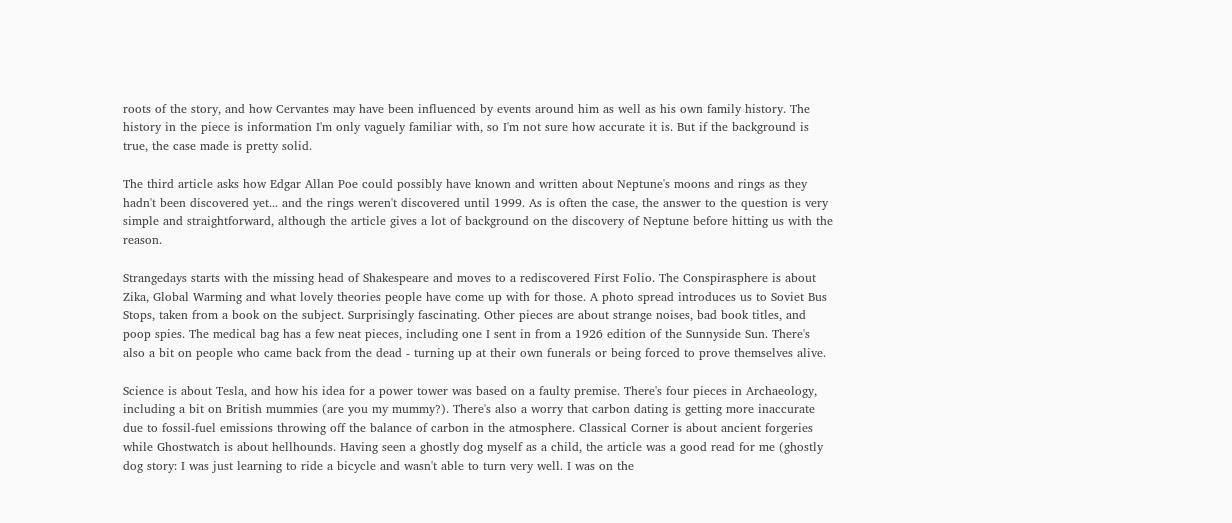roots of the story, and how Cervantes may have been influenced by events around him as well as his own family history. The history in the piece is information I'm only vaguely familiar with, so I'm not sure how accurate it is. But if the background is true, the case made is pretty solid.

The third article asks how Edgar Allan Poe could possibly have known and written about Neptune's moons and rings as they hadn't been discovered yet... and the rings weren't discovered until 1999. As is often the case, the answer to the question is very simple and straightforward, although the article gives a lot of background on the discovery of Neptune before hitting us with the reason.

Strangedays starts with the missing head of Shakespeare and moves to a rediscovered First Folio. The Conspirasphere is about Zika, Global Warming and what lovely theories people have come up with for those. A photo spread introduces us to Soviet Bus Stops, taken from a book on the subject. Surprisingly fascinating. Other pieces are about strange noises, bad book titles, and poop spies. The medical bag has a few neat pieces, including one I sent in from a 1926 edition of the Sunnyside Sun. There's also a bit on people who came back from the dead - turning up at their own funerals or being forced to prove themselves alive.

Science is about Tesla, and how his idea for a power tower was based on a faulty premise. There's four pieces in Archaeology, including a bit on British mummies (are you my mummy?). There's also a worry that carbon dating is getting more inaccurate due to fossil-fuel emissions throwing off the balance of carbon in the atmosphere. Classical Corner is about ancient forgeries while Ghostwatch is about hellhounds. Having seen a ghostly dog myself as a child, the article was a good read for me (ghostly dog story: I was just learning to ride a bicycle and wasn't able to turn very well. I was on the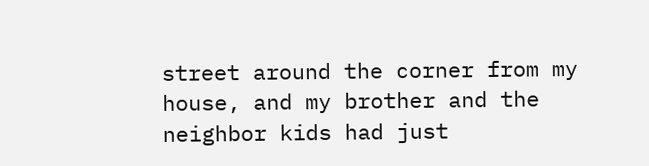street around the corner from my house, and my brother and the neighbor kids had just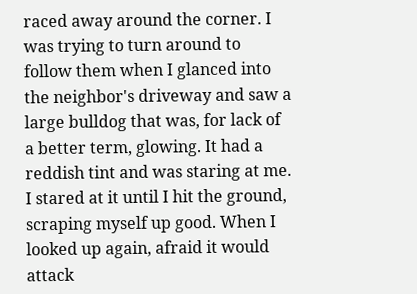raced away around the corner. I was trying to turn around to follow them when I glanced into the neighbor's driveway and saw a large bulldog that was, for lack of a better term, glowing. It had a reddish tint and was staring at me. I stared at it until I hit the ground, scraping myself up good. When I looked up again, afraid it would attack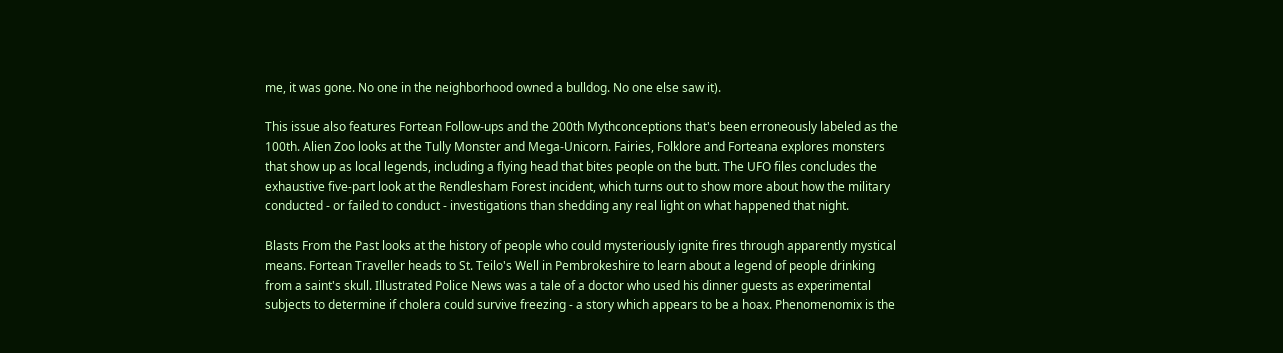me, it was gone. No one in the neighborhood owned a bulldog. No one else saw it).

This issue also features Fortean Follow-ups and the 200th Mythconceptions that's been erroneously labeled as the 100th. Alien Zoo looks at the Tully Monster and Mega-Unicorn. Fairies, Folklore and Forteana explores monsters that show up as local legends, including a flying head that bites people on the butt. The UFO files concludes the exhaustive five-part look at the Rendlesham Forest incident, which turns out to show more about how the military conducted - or failed to conduct - investigations than shedding any real light on what happened that night.

Blasts From the Past looks at the history of people who could mysteriously ignite fires through apparently mystical means. Fortean Traveller heads to St. Teilo's Well in Pembrokeshire to learn about a legend of people drinking from a saint's skull. Illustrated Police News was a tale of a doctor who used his dinner guests as experimental subjects to determine if cholera could survive freezing - a story which appears to be a hoax. Phenomenomix is the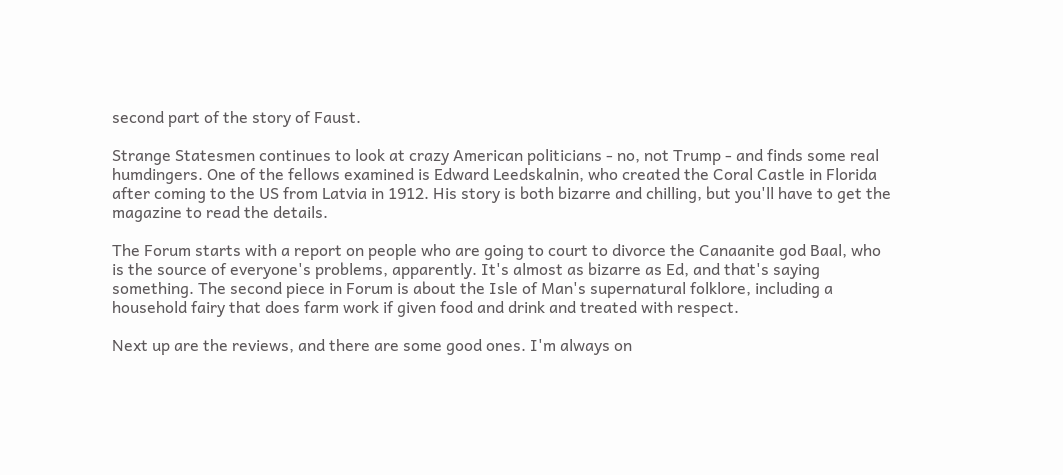second part of the story of Faust.

Strange Statesmen continues to look at crazy American politicians - no, not Trump - and finds some real humdingers. One of the fellows examined is Edward Leedskalnin, who created the Coral Castle in Florida after coming to the US from Latvia in 1912. His story is both bizarre and chilling, but you'll have to get the magazine to read the details.

The Forum starts with a report on people who are going to court to divorce the Canaanite god Baal, who is the source of everyone's problems, apparently. It's almost as bizarre as Ed, and that's saying something. The second piece in Forum is about the Isle of Man's supernatural folklore, including a household fairy that does farm work if given food and drink and treated with respect.

Next up are the reviews, and there are some good ones. I'm always on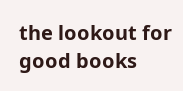the lookout for good books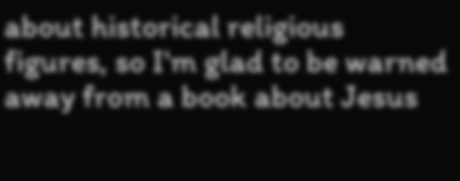about historical religious figures, so I'm glad to be warned away from a book about Jesus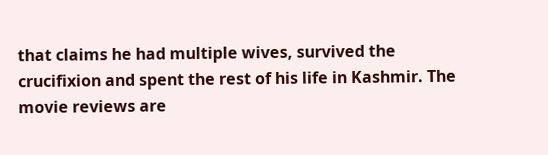that claims he had multiple wives, survived the crucifixion and spent the rest of his life in Kashmir. The movie reviews are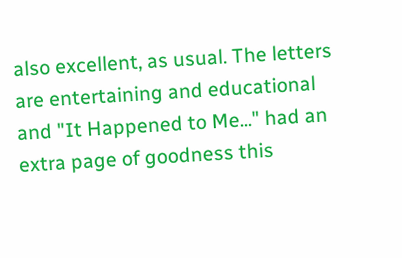also excellent, as usual. The letters are entertaining and educational and "It Happened to Me..." had an extra page of goodness this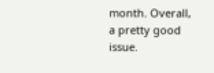month. Overall, a pretty good issue.